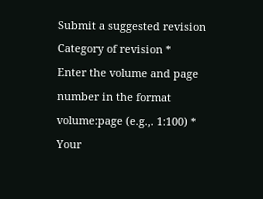Submit a suggested revision
Category of revision *
Enter the volume and page number in the format volume:page (e.g.,. 1:100) *
Your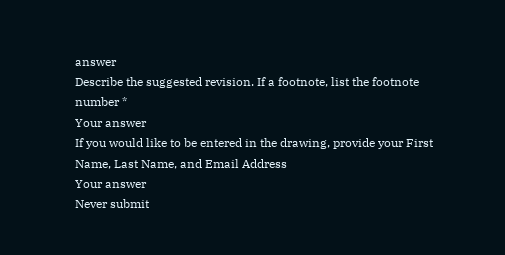answer
Describe the suggested revision. If a footnote, list the footnote number *
Your answer
If you would like to be entered in the drawing, provide your First Name, Last Name, and Email Address
Your answer
Never submit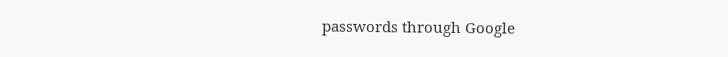passwords through Google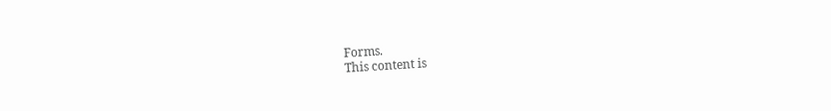Forms.
This content is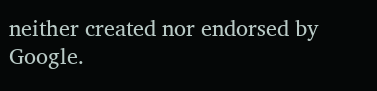neither created nor endorsed by Google.